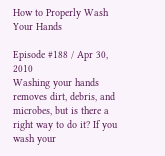How to Properly Wash Your Hands

Episode #188 / Apr 30, 2010
Washing your hands removes dirt, debris, and microbes, but is there a right way to do it? If you wash your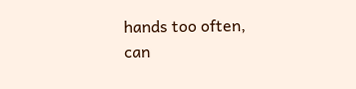hands too often, can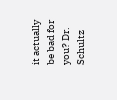it actually be bad for you? Dr. Schultz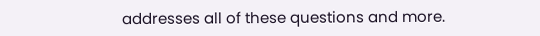addresses all of these questions and more.